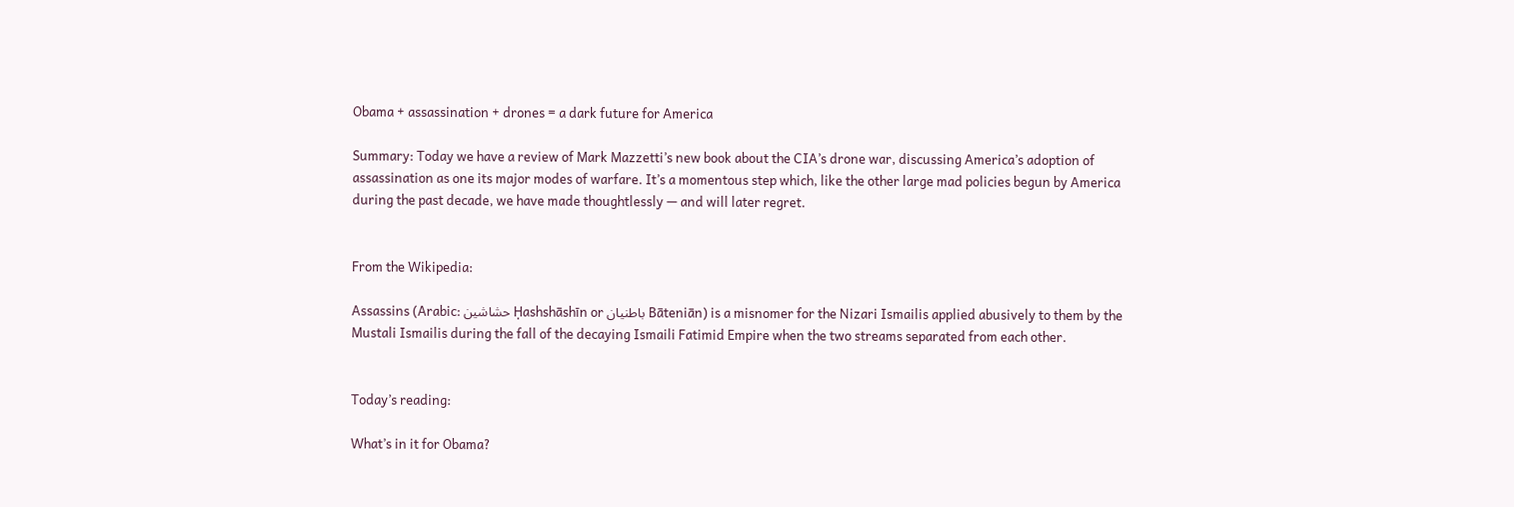Obama + assassination + drones = a dark future for America

Summary: Today we have a review of Mark Mazzetti’s new book about the CIA’s drone war, discussing America’s adoption of assassination as one its major modes of warfare. It’s a momentous step which, like the other large mad policies begun by America during the past decade, we have made thoughtlessly — and will later regret.


From the Wikipedia:

Assassins (Arabic: حشاشين Ḥashshāshīn or باطنیان Bāteniān) is a misnomer for the Nizari Ismailis applied abusively to them by the Mustali Ismailis during the fall of the decaying Ismaili Fatimid Empire when the two streams separated from each other.


Today’s reading:

What’s in it for Obama?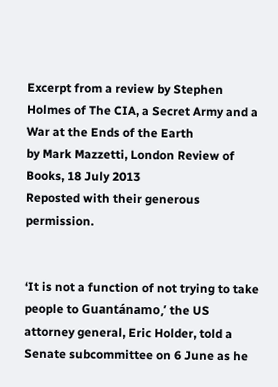Excerpt from a review by Stephen Holmes of The CIA, a Secret Army and a War at the Ends of the Earth
by Mark Mazzetti, London Review of Books, 18 July 2013
Reposted with their generous permission.


‘It is not a function of not trying to take people to Guantánamo,’ the US attorney general, Eric Holder, told a Senate subcommittee on 6 June as he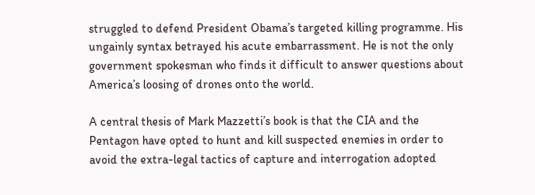struggled to defend President Obama’s targeted killing programme. His ungainly syntax betrayed his acute embarrassment. He is not the only government spokesman who finds it difficult to answer questions about America’s loosing of drones onto the world.

A central thesis of Mark Mazzetti’s book is that the CIA and the Pentagon have opted to hunt and kill suspected enemies in order to avoid the extra-legal tactics of capture and interrogation adopted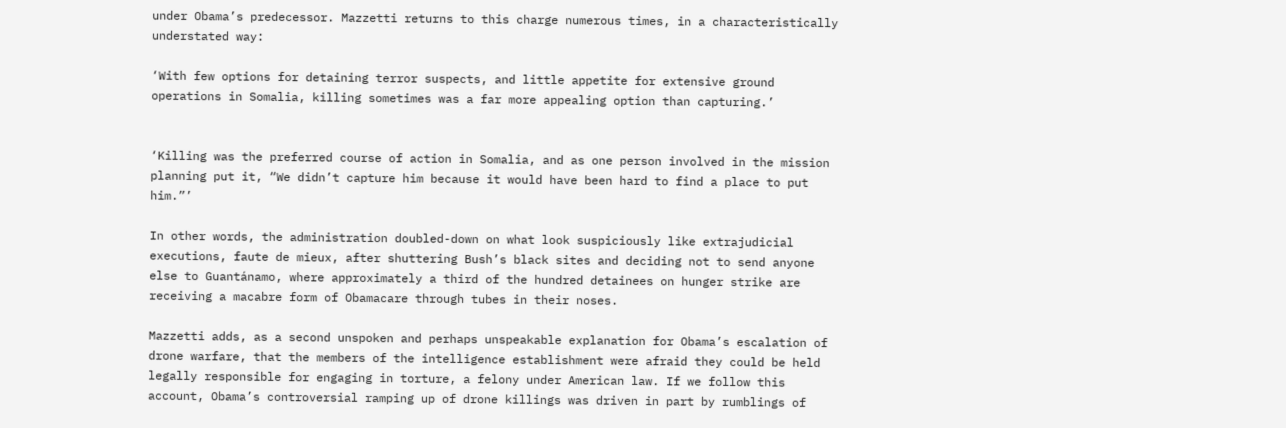under Obama’s predecessor. Mazzetti returns to this charge numerous times, in a characteristically understated way:

‘With few options for detaining terror suspects, and little appetite for extensive ground operations in Somalia, killing sometimes was a far more appealing option than capturing.’


‘Killing was the preferred course of action in Somalia, and as one person involved in the mission planning put it, “We didn’t capture him because it would have been hard to find a place to put him.”’

In other words, the administration doubled-down on what look suspiciously like extrajudicial executions, faute de mieux, after shuttering Bush’s black sites and deciding not to send anyone else to Guantánamo, where approximately a third of the hundred detainees on hunger strike are receiving a macabre form of Obamacare through tubes in their noses.

Mazzetti adds, as a second unspoken and perhaps unspeakable explanation for Obama’s escalation of drone warfare, that the members of the intelligence establishment were afraid they could be held legally responsible for engaging in torture, a felony under American law. If we follow this account, Obama’s controversial ramping up of drone killings was driven in part by rumblings of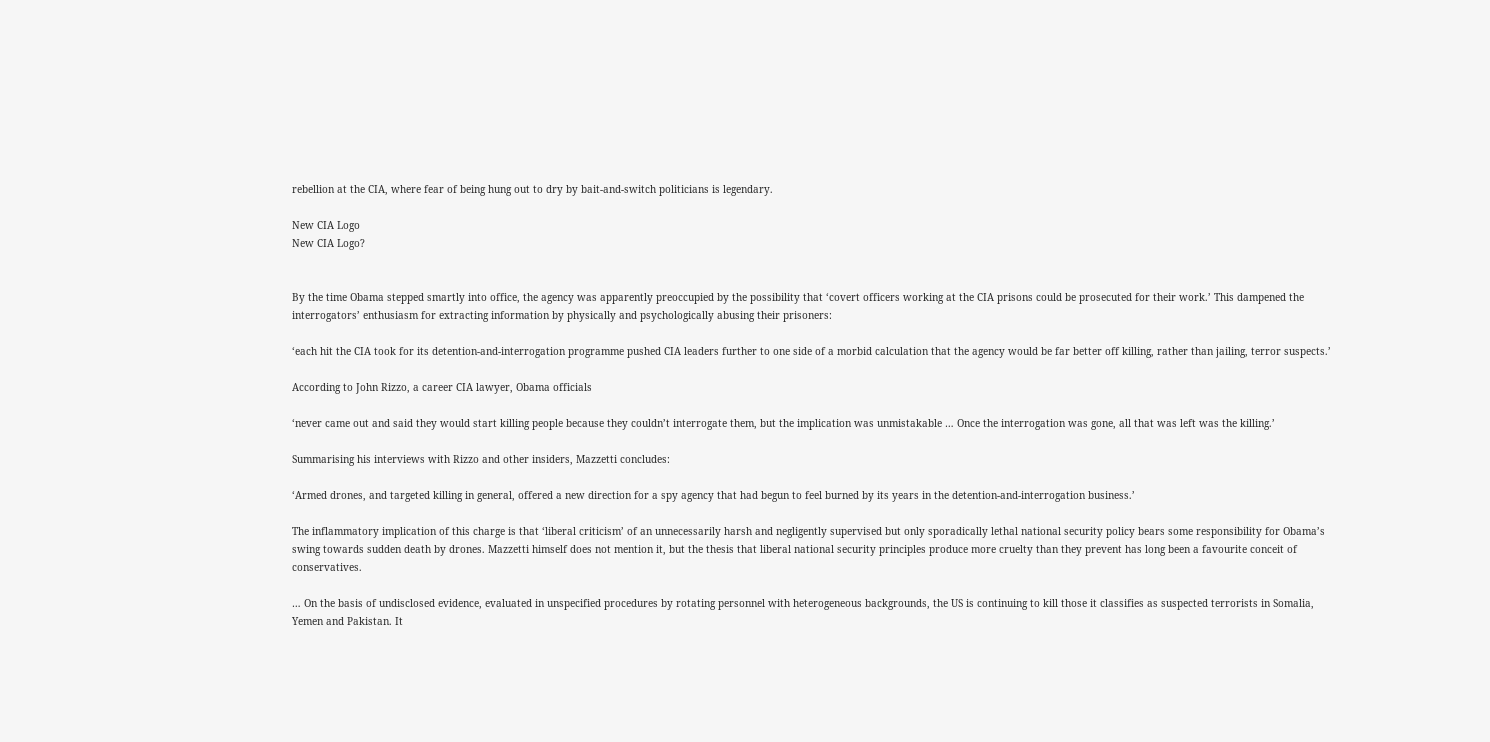rebellion at the CIA, where fear of being hung out to dry by bait-and-switch politicians is legendary.

New CIA Logo
New CIA Logo?


By the time Obama stepped smartly into office, the agency was apparently preoccupied by the possibility that ‘covert officers working at the CIA prisons could be prosecuted for their work.’ This dampened the interrogators’ enthusiasm for extracting information by physically and psychologically abusing their prisoners:

‘each hit the CIA took for its detention-and-interrogation programme pushed CIA leaders further to one side of a morbid calculation that the agency would be far better off killing, rather than jailing, terror suspects.’

According to John Rizzo, a career CIA lawyer, Obama officials

‘never came out and said they would start killing people because they couldn’t interrogate them, but the implication was unmistakable … Once the interrogation was gone, all that was left was the killing.’

Summarising his interviews with Rizzo and other insiders, Mazzetti concludes:

‘Armed drones, and targeted killing in general, offered a new direction for a spy agency that had begun to feel burned by its years in the detention-and-interrogation business.’

The inflammatory implication of this charge is that ‘liberal criticism’ of an unnecessarily harsh and negligently supervised but only sporadically lethal national security policy bears some responsibility for Obama’s swing towards sudden death by drones. Mazzetti himself does not mention it, but the thesis that liberal national security principles produce more cruelty than they prevent has long been a favourite conceit of conservatives.

… On the basis of undisclosed evidence, evaluated in unspecified procedures by rotating personnel with heterogeneous backgrounds, the US is continuing to kill those it classifies as suspected terrorists in Somalia, Yemen and Pakistan. It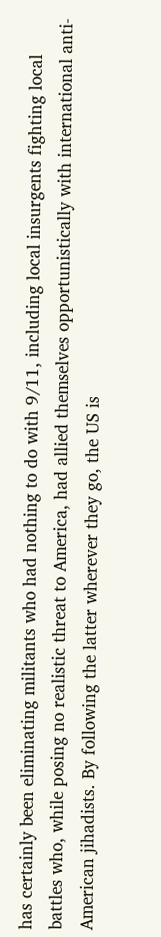has certainly been eliminating militants who had nothing to do with 9/11, including local insurgents fighting local battles who, while posing no realistic threat to America, had allied themselves opportunistically with international anti-American jihadists. By following the latter wherever they go, the US is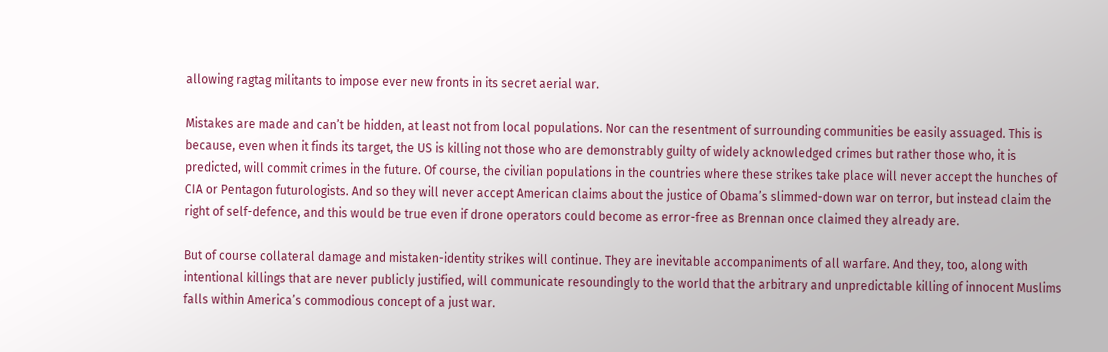allowing ragtag militants to impose ever new fronts in its secret aerial war.

Mistakes are made and can’t be hidden, at least not from local populations. Nor can the resentment of surrounding communities be easily assuaged. This is because, even when it finds its target, the US is killing not those who are demonstrably guilty of widely acknowledged crimes but rather those who, it is predicted, will commit crimes in the future. Of course, the civilian populations in the countries where these strikes take place will never accept the hunches of CIA or Pentagon futurologists. And so they will never accept American claims about the justice of Obama’s slimmed-down war on terror, but instead claim the right of self-defence, and this would be true even if drone operators could become as error-free as Brennan once claimed they already are.

But of course collateral damage and mistaken-identity strikes will continue. They are inevitable accompaniments of all warfare. And they, too, along with intentional killings that are never publicly justified, will communicate resoundingly to the world that the arbitrary and unpredictable killing of innocent Muslims falls within America’s commodious concept of a just war.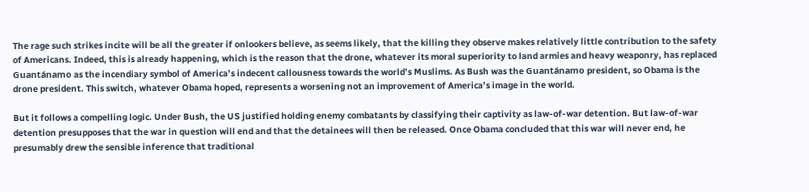The rage such strikes incite will be all the greater if onlookers believe, as seems likely, that the killing they observe makes relatively little contribution to the safety of Americans. Indeed, this is already happening, which is the reason that the drone, whatever its moral superiority to land armies and heavy weaponry, has replaced Guantánamo as the incendiary symbol of America’s indecent callousness towards the world’s Muslims. As Bush was the Guantánamo president, so Obama is the drone president. This switch, whatever Obama hoped, represents a worsening not an improvement of America’s image in the world.

But it follows a compelling logic. Under Bush, the US justified holding enemy combatants by classifying their captivity as law-of-war detention. But law-of-war detention presupposes that the war in question will end and that the detainees will then be released. Once Obama concluded that this war will never end, he presumably drew the sensible inference that traditional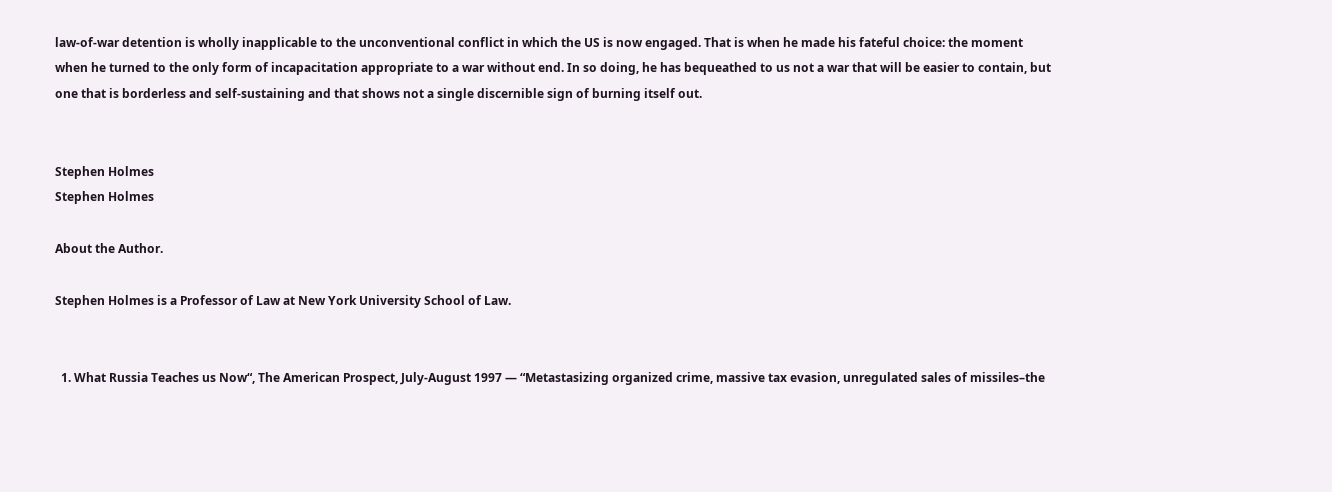law-of-war detention is wholly inapplicable to the unconventional conflict in which the US is now engaged. That is when he made his fateful choice: the moment when he turned to the only form of incapacitation appropriate to a war without end. In so doing, he has bequeathed to us not a war that will be easier to contain, but one that is borderless and self-sustaining and that shows not a single discernible sign of burning itself out.


Stephen Holmes
Stephen Holmes

About the Author.

Stephen Holmes is a Professor of Law at New York University School of Law.


  1. What Russia Teaches us Now“, The American Prospect, July-August 1997 — “Metastasizing organized crime, massive tax evasion, unregulated sales of missiles–the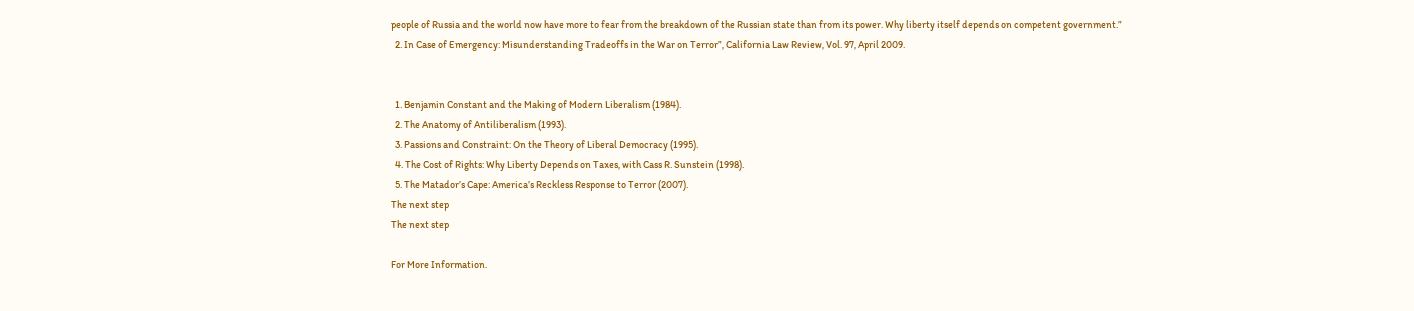people of Russia and the world now have more to fear from the breakdown of the Russian state than from its power. Why liberty itself depends on competent government.”
  2. In Case of Emergency: Misunderstanding Tradeoffs in the War on Terror”, California Law Review, Vol. 97, April 2009.


  1. Benjamin Constant and the Making of Modern Liberalism (1984).
  2. The Anatomy of Antiliberalism (1993).
  3. Passions and Constraint: On the Theory of Liberal Democracy (1995).
  4. The Cost of Rights: Why Liberty Depends on Taxes, with Cass R. Sunstein (1998).
  5. The Matador’s Cape: America’s Reckless Response to Terror (2007).
The next step
The next step

For More Information.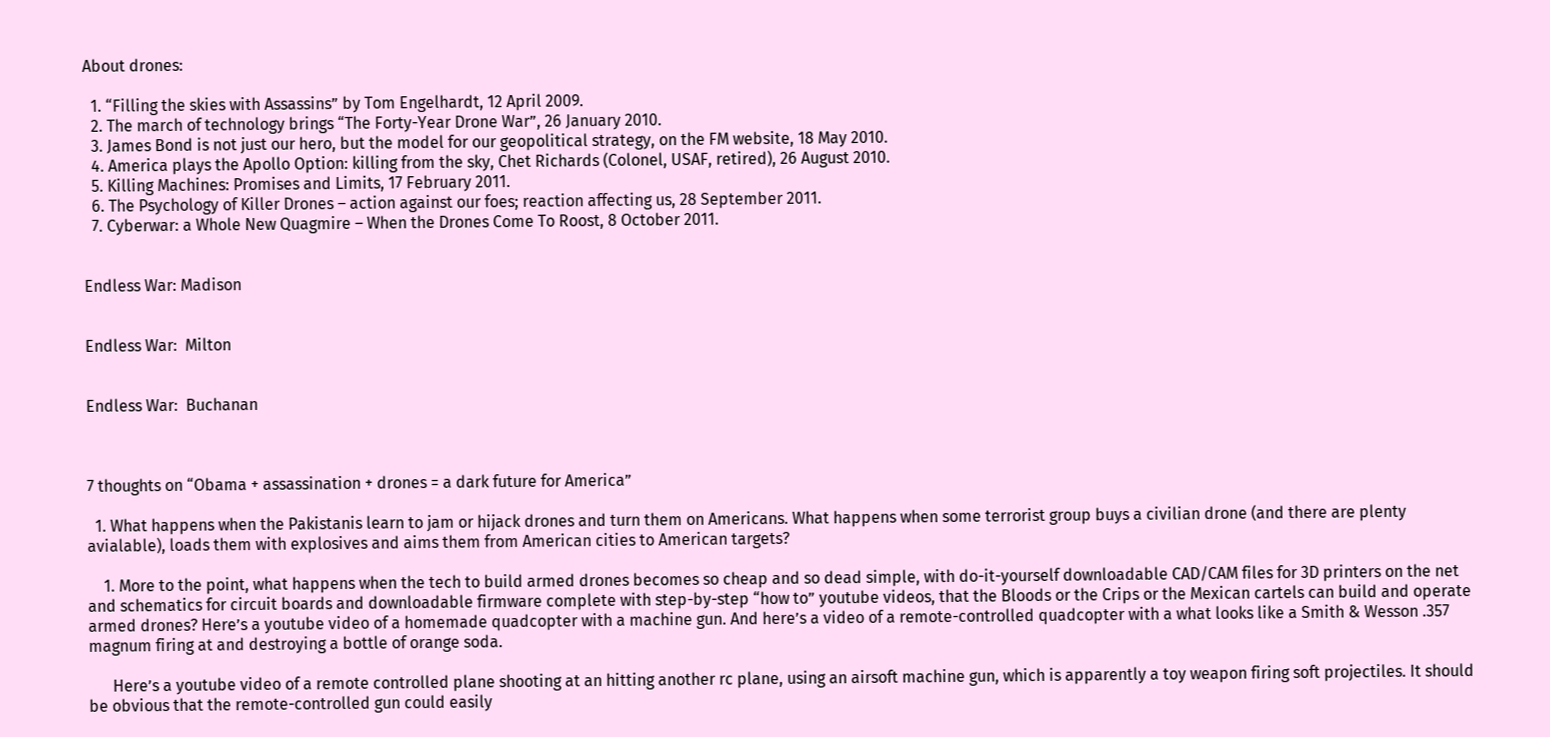About drones:

  1. “Filling the skies with Assassins” by Tom Engelhardt, 12 April 2009.
  2. The march of technology brings “The Forty-Year Drone War”, 26 January 2010.
  3. James Bond is not just our hero, but the model for our geopolitical strategy, on the FM website, 18 May 2010.
  4. America plays the Apollo Option: killing from the sky, Chet Richards (Colonel, USAF, retired), 26 August 2010.
  5. Killing Machines: Promises and Limits, 17 February 2011.
  6. The Psychology of Killer Drones – action against our foes; reaction affecting us, 28 September 2011.
  7. Cyberwar: a Whole New Quagmire – When the Drones Come To Roost, 8 October 2011.


Endless War: Madison


Endless War:  Milton


Endless War:  Buchanan



7 thoughts on “Obama + assassination + drones = a dark future for America”

  1. What happens when the Pakistanis learn to jam or hijack drones and turn them on Americans. What happens when some terrorist group buys a civilian drone (and there are plenty avialable), loads them with explosives and aims them from American cities to American targets?

    1. More to the point, what happens when the tech to build armed drones becomes so cheap and so dead simple, with do-it-yourself downloadable CAD/CAM files for 3D printers on the net and schematics for circuit boards and downloadable firmware complete with step-by-step “how to” youtube videos, that the Bloods or the Crips or the Mexican cartels can build and operate armed drones? Here’s a youtube video of a homemade quadcopter with a machine gun. And here’s a video of a remote-controlled quadcopter with a what looks like a Smith & Wesson .357 magnum firing at and destroying a bottle of orange soda.

      Here’s a youtube video of a remote controlled plane shooting at an hitting another rc plane, using an airsoft machine gun, which is apparently a toy weapon firing soft projectiles. It should be obvious that the remote-controlled gun could easily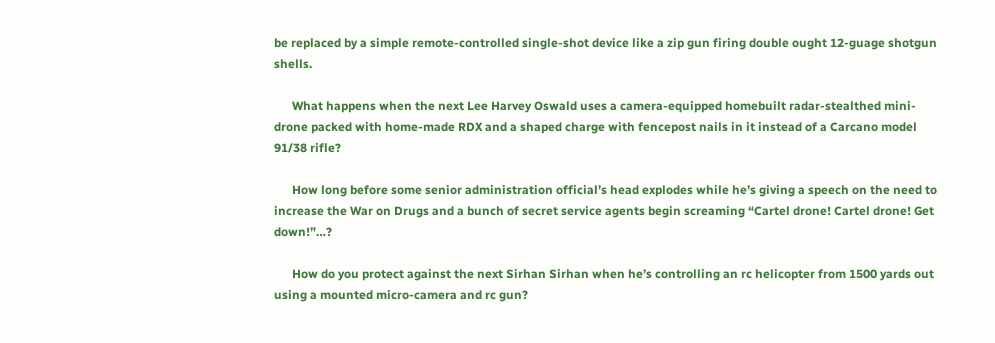be replaced by a simple remote-controlled single-shot device like a zip gun firing double ought 12-guage shotgun shells.

      What happens when the next Lee Harvey Oswald uses a camera-equipped homebuilt radar-stealthed mini-drone packed with home-made RDX and a shaped charge with fencepost nails in it instead of a Carcano model 91/38 rifle?

      How long before some senior administration official’s head explodes while he’s giving a speech on the need to increase the War on Drugs and a bunch of secret service agents begin screaming “Cartel drone! Cartel drone! Get down!”…?

      How do you protect against the next Sirhan Sirhan when he’s controlling an rc helicopter from 1500 yards out using a mounted micro-camera and rc gun?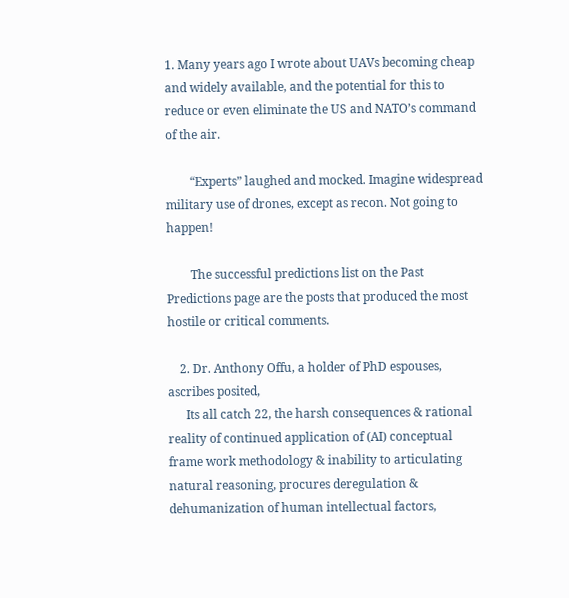1. Many years ago I wrote about UAVs becoming cheap and widely available, and the potential for this to reduce or even eliminate the US and NATO’s command of the air.

        “Experts” laughed and mocked. Imagine widespread military use of drones, except as recon. Not going to happen!

        The successful predictions list on the Past Predictions page are the posts that produced the most hostile or critical comments.

    2. Dr. Anthony Offu, a holder of PhD espouses, ascribes posited,
      Its all catch 22, the harsh consequences & rational reality of continued application of (AI) conceptual frame work methodology & inability to articulating natural reasoning, procures deregulation & dehumanization of human intellectual factors,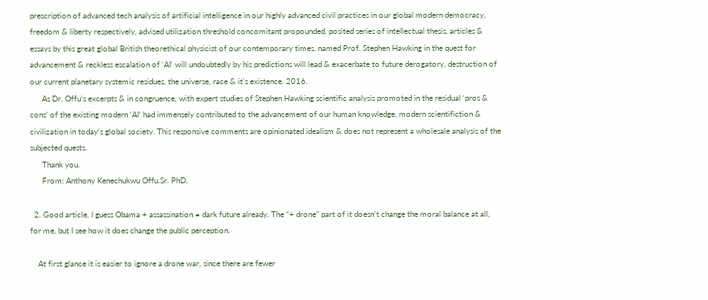prescription of advanced tech analysis of artificial intelligence in our highly advanced civil practices in our global modern democracy, freedom & liberty respectively, advised utilization threshold concomitant propounded, posited series of intellectual thesis, articles & essays by this great global British theorethical physicist of our contemporary times, named Prof. Stephen Hawking in the quest for advancement & reckless escalation of ‘AI’ will undoubtedly by his predictions will lead & exacerbate to future derogatory, destruction of our current planetary systemic residues, the universe, race & it’s existence. 2016.
      As Dr. Offu’s excerpts & in congruence, with expert studies of Stephen Hawking scientific analysis promoted in the residual ‘pros & cons’ of the existing modern ‘AI’ had immensely contributed to the advancement of our human knowledge, modern scientifiction & civilization in today’s global society. This responsive comments are opinionated idealism & does not represent a wholesale analysis of the subjected quests.
      Thank you.
      From: Anthony Kenechukwu Offu.Sr. PhD.

  2. Good article. I guess Obama + assassination = dark future already. The “+ drone” part of it doesn’t change the moral balance at all, for me, but I see how it does change the public perception.

    At first glance it is easier to ignore a drone war, since there are fewer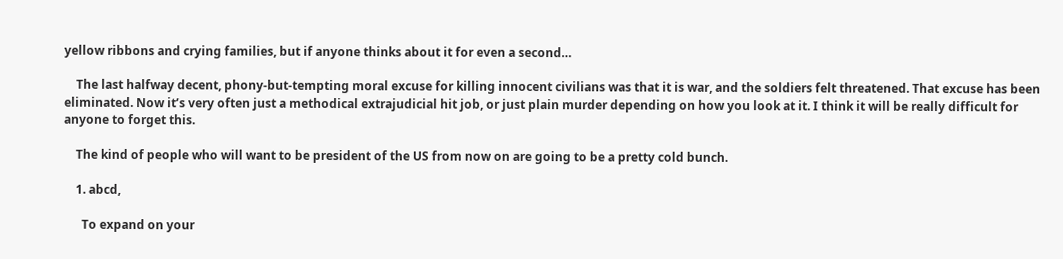yellow ribbons and crying families, but if anyone thinks about it for even a second…

    The last halfway decent, phony-but-tempting moral excuse for killing innocent civilians was that it is war, and the soldiers felt threatened. That excuse has been eliminated. Now it’s very often just a methodical extrajudicial hit job, or just plain murder depending on how you look at it. I think it will be really difficult for anyone to forget this.

    The kind of people who will want to be president of the US from now on are going to be a pretty cold bunch.

    1. abcd,

      To expand on your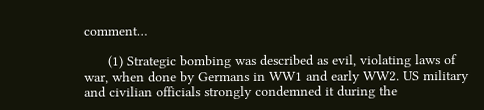comment…

      (1) Strategic bombing was described as evil, violating laws of war, when done by Germans in WW1 and early WW2. US military and civilian officials strongly condemned it during the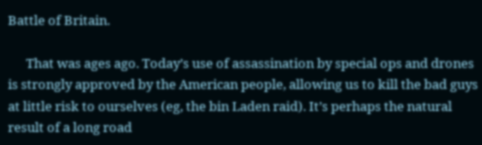Battle of Britain.

      That was ages ago. Today’s use of assassination by special ops and drones is strongly approved by the American people, allowing us to kill the bad guys at little risk to ourselves (eg, the bin Laden raid). It’s perhaps the natural result of a long road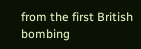from the first British bombing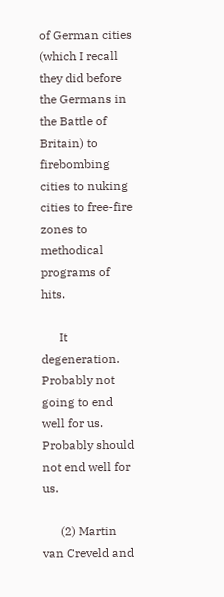of German cities (which I recall they did before the Germans in the Battle of Britain) to firebombing cities to nuking cities to free-fire zones to methodical programs of hits.

      It degeneration. Probably not going to end well for us. Probably should not end well for us.

      (2) Martin van Creveld and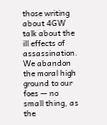those writing about 4GW talk about the ill effects of assassination. We abandon the moral high ground to our foes — no small thing, as the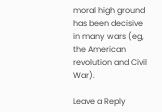moral high ground has been decisive in many wars (eg, the American revolution and Civil War).

Leave a Reply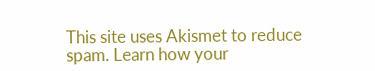This site uses Akismet to reduce spam. Learn how your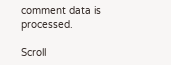comment data is processed.

Scroll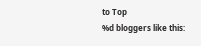to Top
%d bloggers like this: